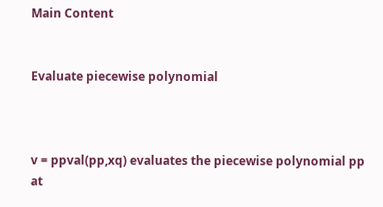Main Content


Evaluate piecewise polynomial



v = ppval(pp,xq) evaluates the piecewise polynomial pp at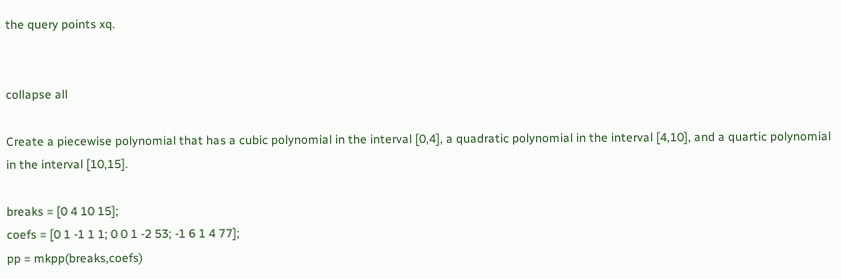the query points xq.


collapse all

Create a piecewise polynomial that has a cubic polynomial in the interval [0,4], a quadratic polynomial in the interval [4,10], and a quartic polynomial in the interval [10,15].

breaks = [0 4 10 15];
coefs = [0 1 -1 1 1; 0 0 1 -2 53; -1 6 1 4 77];
pp = mkpp(breaks,coefs)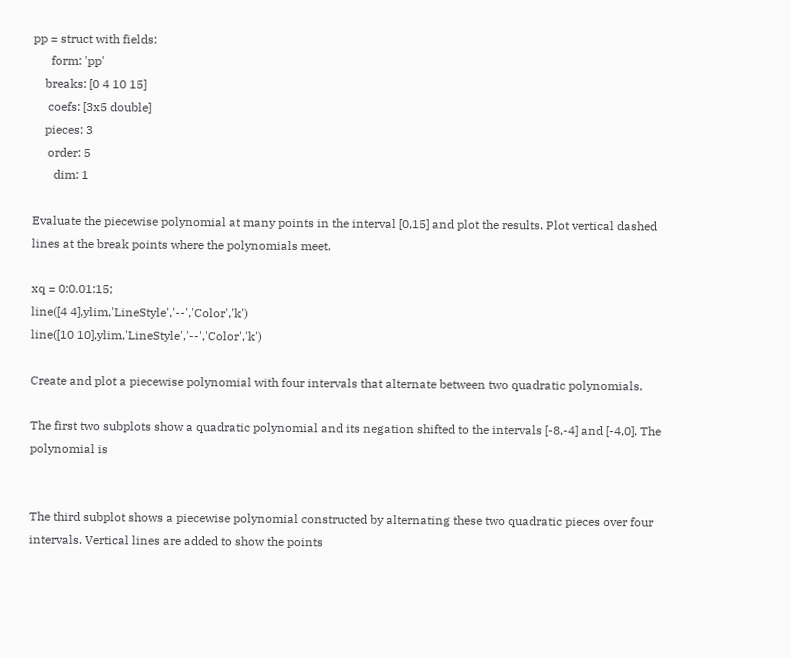pp = struct with fields:
      form: 'pp'
    breaks: [0 4 10 15]
     coefs: [3x5 double]
    pieces: 3
     order: 5
       dim: 1

Evaluate the piecewise polynomial at many points in the interval [0,15] and plot the results. Plot vertical dashed lines at the break points where the polynomials meet.

xq = 0:0.01:15;
line([4 4],ylim,'LineStyle','--','Color','k')
line([10 10],ylim,'LineStyle','--','Color','k')

Create and plot a piecewise polynomial with four intervals that alternate between two quadratic polynomials.

The first two subplots show a quadratic polynomial and its negation shifted to the intervals [-8,-4] and [-4,0]. The polynomial is


The third subplot shows a piecewise polynomial constructed by alternating these two quadratic pieces over four intervals. Vertical lines are added to show the points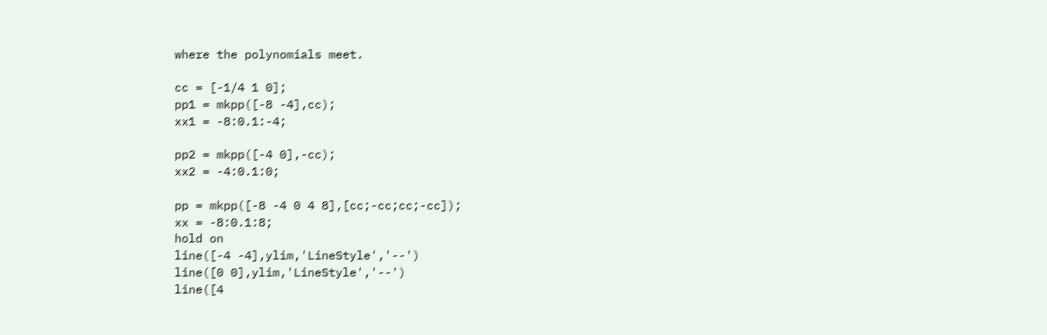where the polynomials meet.

cc = [-1/4 1 0];
pp1 = mkpp([-8 -4],cc);
xx1 = -8:0.1:-4;

pp2 = mkpp([-4 0],-cc);
xx2 = -4:0.1:0;

pp = mkpp([-8 -4 0 4 8],[cc;-cc;cc;-cc]);
xx = -8:0.1:8;
hold on
line([-4 -4],ylim,'LineStyle','--')
line([0 0],ylim,'LineStyle','--')
line([4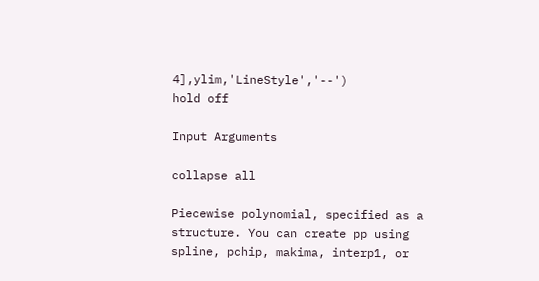4],ylim,'LineStyle','--')
hold off

Input Arguments

collapse all

Piecewise polynomial, specified as a structure. You can create pp using spline, pchip, makima, interp1, or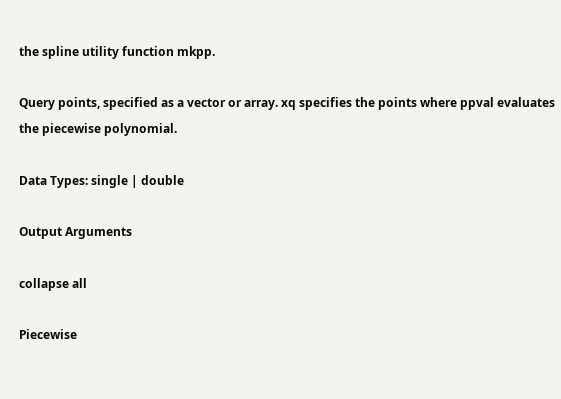the spline utility function mkpp.

Query points, specified as a vector or array. xq specifies the points where ppval evaluates the piecewise polynomial.

Data Types: single | double

Output Arguments

collapse all

Piecewise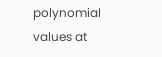polynomial values at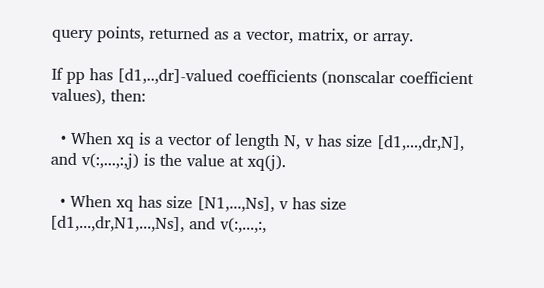query points, returned as a vector, matrix, or array.

If pp has [d1,..,dr]-valued coefficients (nonscalar coefficient values), then:

  • When xq is a vector of length N, v has size [d1,...,dr,N], and v(:,...,:,j) is the value at xq(j).

  • When xq has size [N1,...,Ns], v has size [d1,...,dr,N1,...,Ns], and v(:,...,:,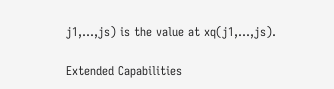j1,...,js) is the value at xq(j1,...,js).

Extended Capabilities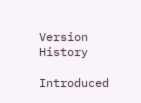Version History

Introduced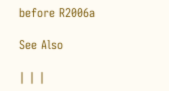before R2006a

See Also

| | |